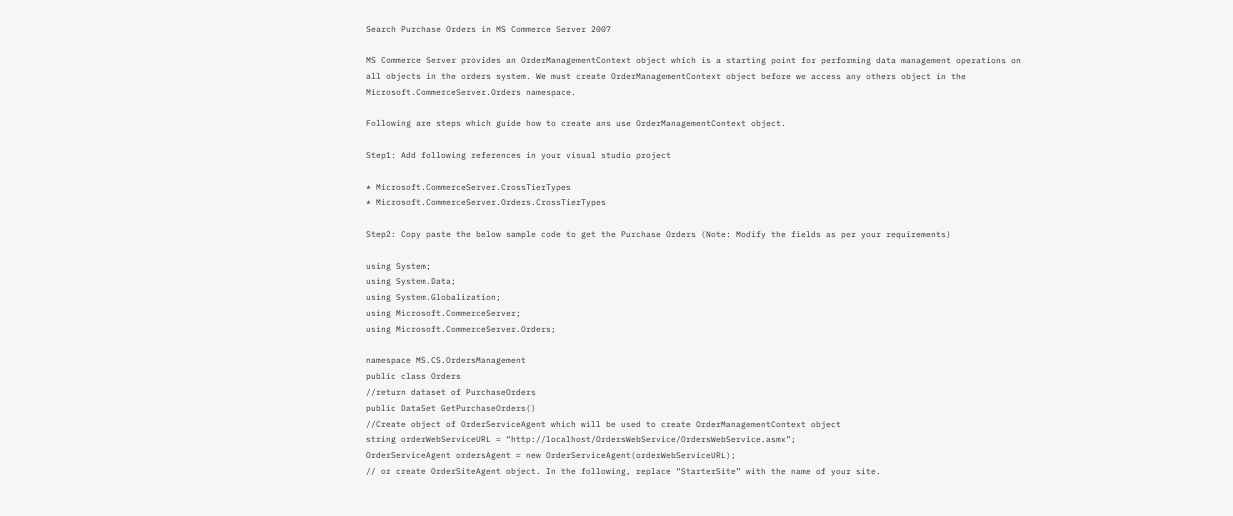Search Purchase Orders in MS Commerce Server 2007

MS Commerce Server provides an OrderManagementContext object which is a starting point for performing data management operations on all objects in the orders system. We must create OrderManagementContext object before we access any others object in the Microsoft.CommerceServer.Orders namespace.

Following are steps which guide how to create ans use OrderManagementContext object.

Step1: Add following references in your visual studio project

* Microsoft.CommerceServer.CrossTierTypes
* Microsoft.CommerceServer.Orders.CrossTierTypes

Step2: Copy paste the below sample code to get the Purchase Orders (Note: Modify the fields as per your requirements)

using System;
using System.Data;
using System.Globalization;
using Microsoft.CommerceServer;
using Microsoft.CommerceServer.Orders;

namespace MS.CS.OrdersManagement
public class Orders
//return dataset of PurchaseOrders
public DataSet GetPurchaseOrders()
//Create object of OrderServiceAgent which will be used to create OrderManagementContext object
string orderWebServiceURL = “http://localhost/OrdersWebService/OrdersWebService.asmx”;
OrderServiceAgent ordersAgent = new OrderServiceAgent(orderWebServiceURL);
// or create OrderSiteAgent object. In the following, replace “StarterSite” with the name of your site.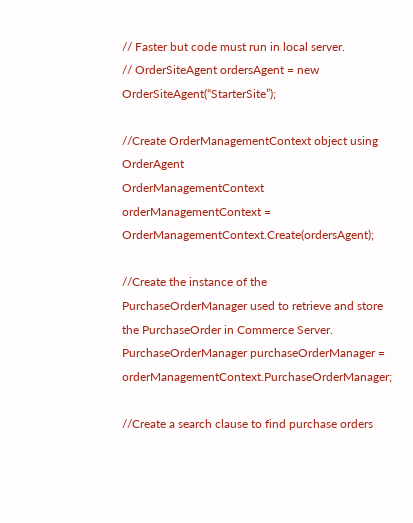// Faster but code must run in local server.
// OrderSiteAgent ordersAgent = new OrderSiteAgent(“StarterSite”);

//Create OrderManagementContext object using OrderAgent
OrderManagementContext orderManagementContext = OrderManagementContext.Create(ordersAgent);

//Create the instance of the PurchaseOrderManager used to retrieve and store the PurchaseOrder in Commerce Server.
PurchaseOrderManager purchaseOrderManager = orderManagementContext.PurchaseOrderManager;

//Create a search clause to find purchase orders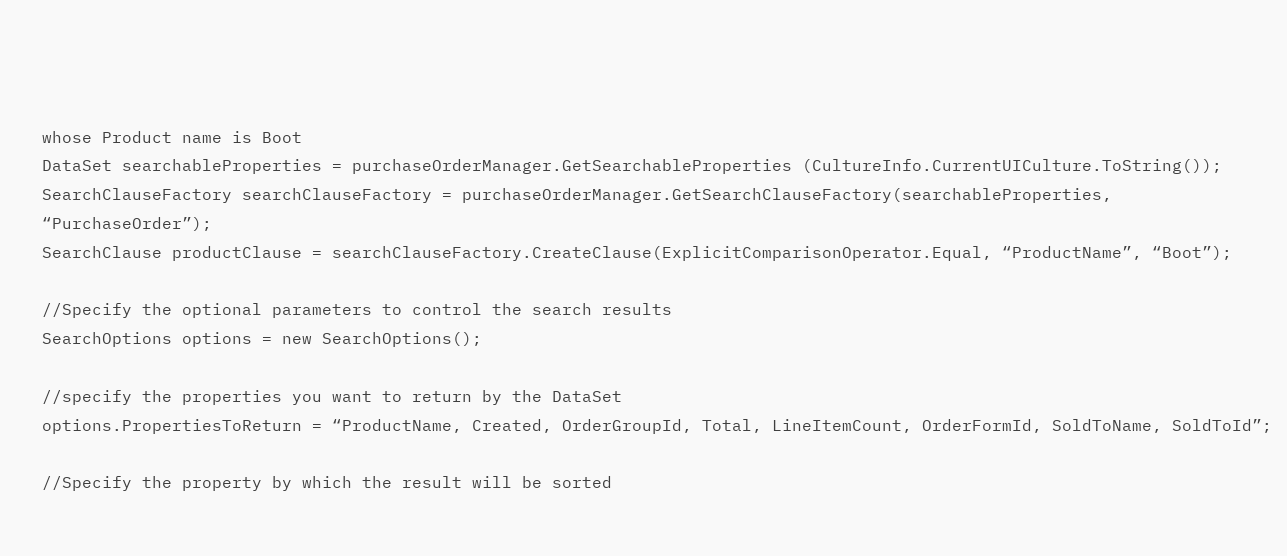whose Product name is Boot
DataSet searchableProperties = purchaseOrderManager.GetSearchableProperties (CultureInfo.CurrentUICulture.ToString());
SearchClauseFactory searchClauseFactory = purchaseOrderManager.GetSearchClauseFactory(searchableProperties, “PurchaseOrder”);
SearchClause productClause = searchClauseFactory.CreateClause(ExplicitComparisonOperator.Equal, “ProductName”, “Boot”);

//Specify the optional parameters to control the search results
SearchOptions options = new SearchOptions();

//specify the properties you want to return by the DataSet
options.PropertiesToReturn = “ProductName, Created, OrderGroupId, Total, LineItemCount, OrderFormId, SoldToName, SoldToId”;

//Specify the property by which the result will be sorted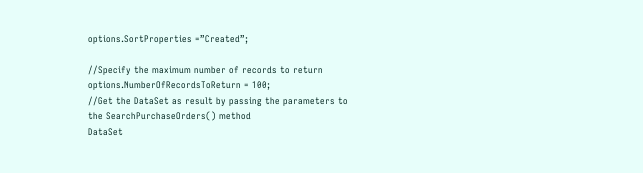options.SortProperties =”Created”;

//Specify the maximum number of records to return
options.NumberOfRecordsToReturn = 100;
//Get the DataSet as result by passing the parameters to the SearchPurchaseOrders() method
DataSet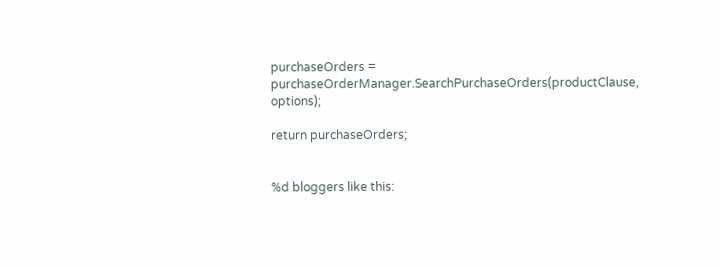purchaseOrders = purchaseOrderManager.SearchPurchaseOrders(productClause, options);

return purchaseOrders;


%d bloggers like this: